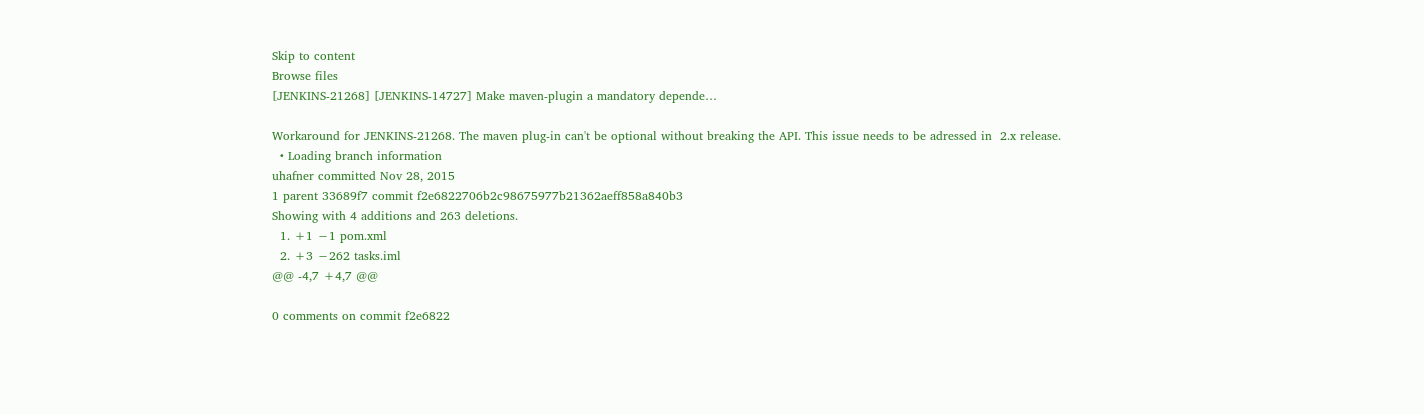Skip to content
Browse files
[JENKINS-21268] [JENKINS-14727] Make maven-plugin a mandatory depende…

Workaround for JENKINS-21268. The maven plug-in can't be optional without breaking the API. This issue needs to be adressed in  2.x release.
  • Loading branch information
uhafner committed Nov 28, 2015
1 parent 33689f7 commit f2e6822706b2c98675977b21362aeff858a840b3
Showing with 4 additions and 263 deletions.
  1. +1 −1 pom.xml
  2. +3 −262 tasks.iml
@@ -4,7 +4,7 @@

0 comments on commit f2e6822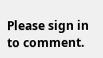Please sign in to comment.